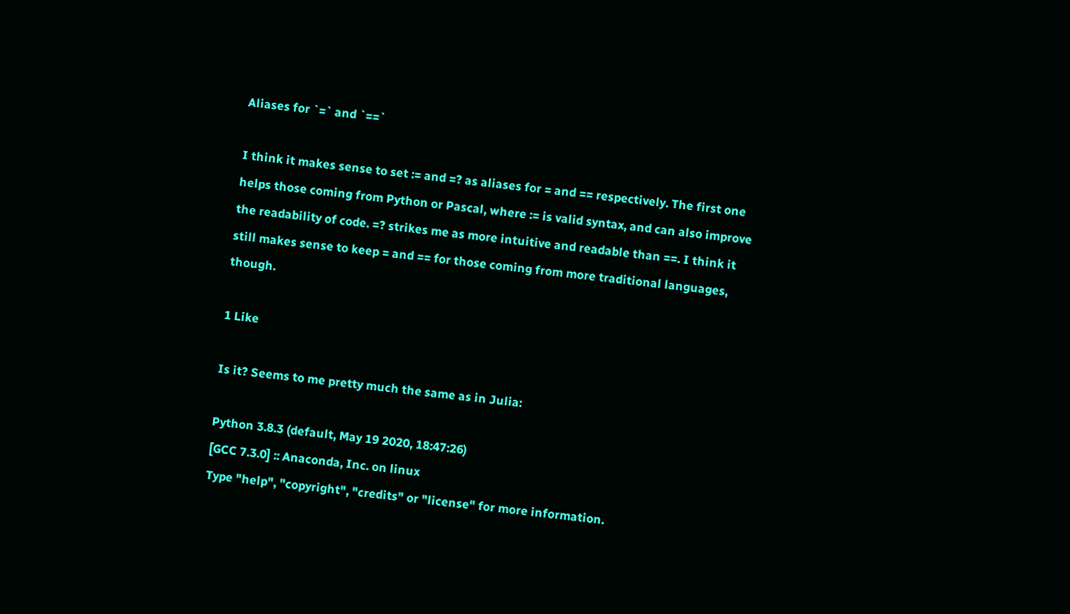Aliases for `=` and `==`

I think it makes sense to set := and =? as aliases for = and == respectively. The first one helps those coming from Python or Pascal, where := is valid syntax, and can also improve the readability of code. =? strikes me as more intuitive and readable than ==. I think it still makes sense to keep = and == for those coming from more traditional languages, though.

1 Like

Is it? Seems to me pretty much the same as in Julia:

Python 3.8.3 (default, May 19 2020, 18:47:26)
[GCC 7.3.0] :: Anaconda, Inc. on linux
Type "help", "copyright", "credits" or "license" for more information.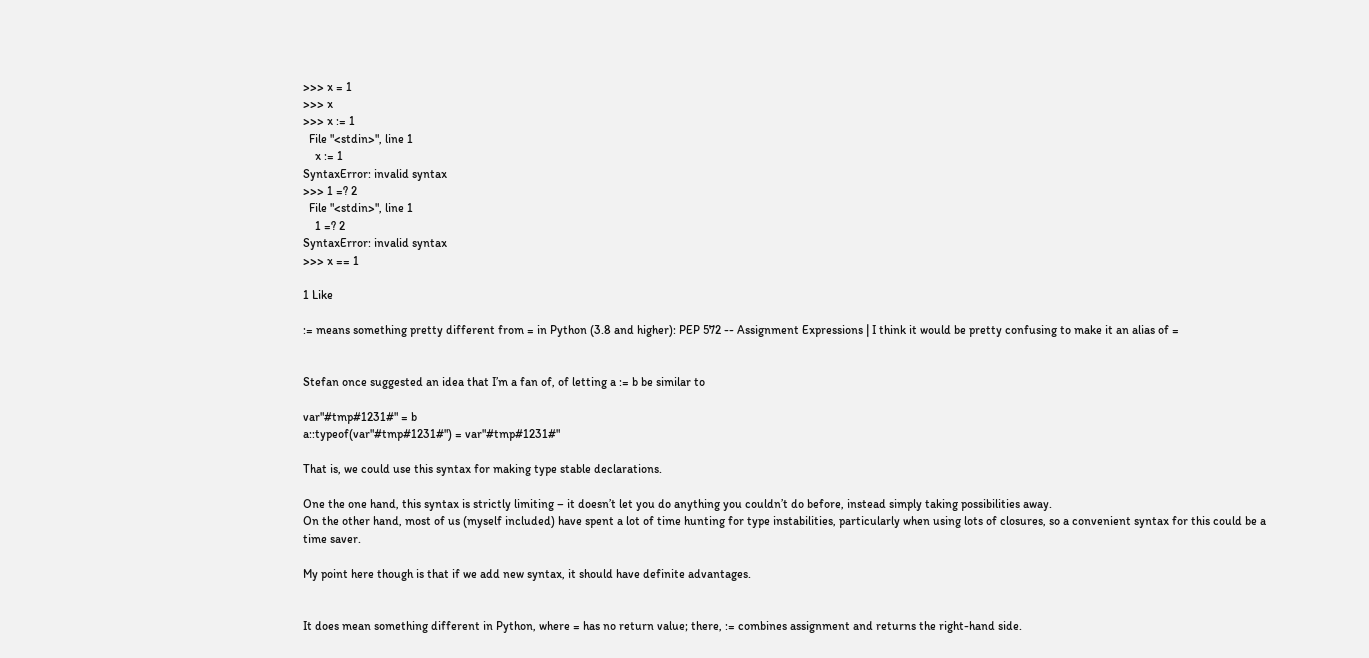>>> x = 1
>>> x
>>> x := 1
  File "<stdin>", line 1
    x := 1
SyntaxError: invalid syntax
>>> 1 =? 2
  File "<stdin>", line 1
    1 =? 2
SyntaxError: invalid syntax
>>> x == 1

1 Like

:= means something pretty different from = in Python (3.8 and higher): PEP 572 -- Assignment Expressions | I think it would be pretty confusing to make it an alias of =


Stefan once suggested an idea that I’m a fan of, of letting a := b be similar to

var"#tmp#1231#" = b
a::typeof(var"#tmp#1231#") = var"#tmp#1231#"

That is, we could use this syntax for making type stable declarations.

One the one hand, this syntax is strictly limiting – it doesn’t let you do anything you couldn’t do before, instead simply taking possibilities away.
On the other hand, most of us (myself included) have spent a lot of time hunting for type instabilities, particularly when using lots of closures, so a convenient syntax for this could be a time saver.

My point here though is that if we add new syntax, it should have definite advantages.


It does mean something different in Python, where = has no return value; there, := combines assignment and returns the right-hand side.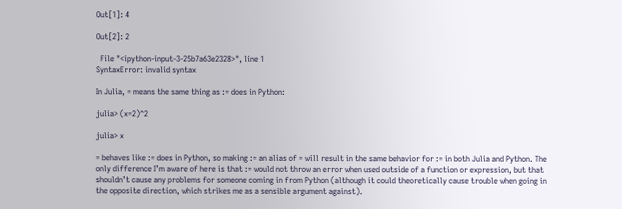Out[1]: 4

Out[2]: 2

  File "<ipython-input-3-25b7a63e2328>", line 1
SyntaxError: invalid syntax

In Julia, = means the same thing as := does in Python:

julia> (x=2)^2

julia> x

= behaves like := does in Python, so making := an alias of = will result in the same behavior for := in both Julia and Python. The only difference I’m aware of here is that := would not throw an error when used outside of a function or expression, but that shouldn’t cause any problems for someone coming in from Python (although it could theoretically cause trouble when going in the opposite direction, which strikes me as a sensible argument against).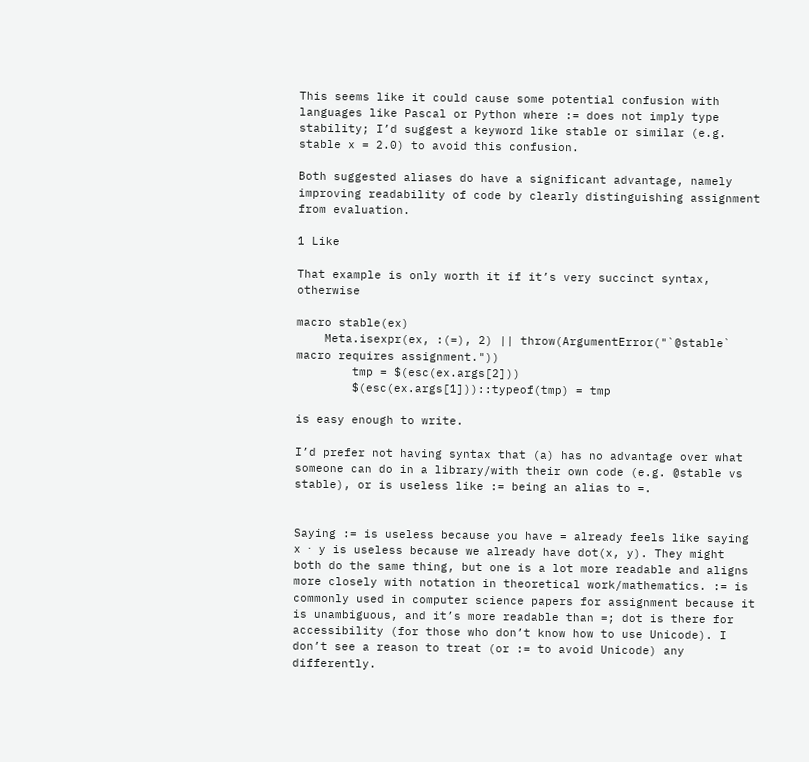This seems like it could cause some potential confusion with languages like Pascal or Python where := does not imply type stability; I’d suggest a keyword like stable or similar (e.g. stable x = 2.0) to avoid this confusion.

Both suggested aliases do have a significant advantage, namely improving readability of code by clearly distinguishing assignment from evaluation.

1 Like

That example is only worth it if it’s very succinct syntax, otherwise

macro stable(ex)
    Meta.isexpr(ex, :(=), 2) || throw(ArgumentError("`@stable` macro requires assignment."))
        tmp = $(esc(ex.args[2]))
        $(esc(ex.args[1]))::typeof(tmp) = tmp

is easy enough to write.

I’d prefer not having syntax that (a) has no advantage over what someone can do in a library/with their own code (e.g. @stable vs stable), or is useless like := being an alias to =.


Saying := is useless because you have = already feels like saying x ⋅ y is useless because we already have dot(x, y). They might both do the same thing, but one is a lot more readable and aligns more closely with notation in theoretical work/mathematics. := is commonly used in computer science papers for assignment because it is unambiguous, and it’s more readable than =; dot is there for accessibility (for those who don’t know how to use Unicode). I don’t see a reason to treat (or := to avoid Unicode) any differently.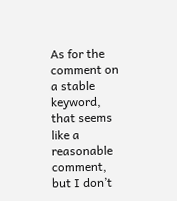As for the comment on a stable keyword, that seems like a reasonable comment, but I don’t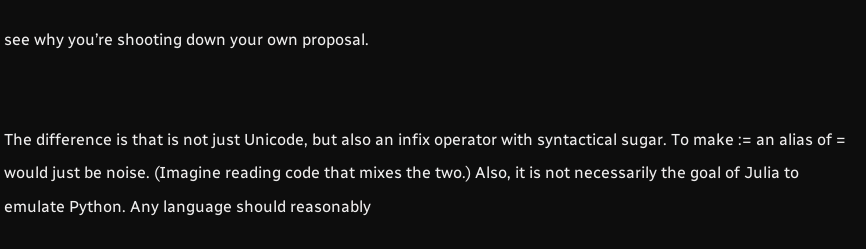see why you’re shooting down your own proposal.


The difference is that is not just Unicode, but also an infix operator with syntactical sugar. To make := an alias of = would just be noise. (Imagine reading code that mixes the two.) Also, it is not necessarily the goal of Julia to emulate Python. Any language should reasonably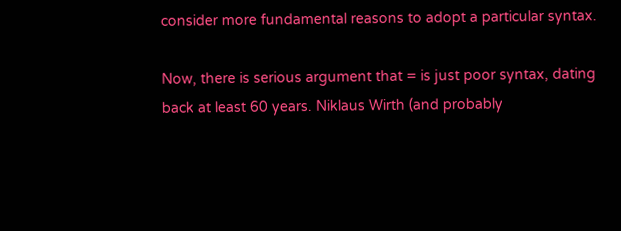consider more fundamental reasons to adopt a particular syntax.

Now, there is serious argument that = is just poor syntax, dating back at least 60 years. Niklaus Wirth (and probably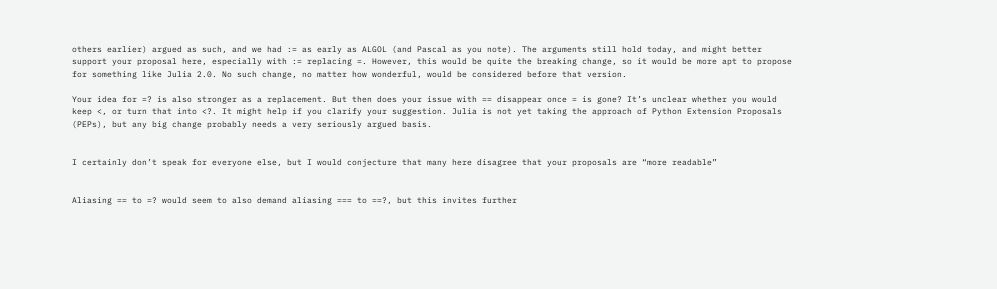others earlier) argued as such, and we had := as early as ALGOL (and Pascal as you note). The arguments still hold today, and might better support your proposal here, especially with := replacing =. However, this would be quite the breaking change, so it would be more apt to propose for something like Julia 2.0. No such change, no matter how wonderful, would be considered before that version.

Your idea for =? is also stronger as a replacement. But then does your issue with == disappear once = is gone? It’s unclear whether you would keep <, or turn that into <?. It might help if you clarify your suggestion. Julia is not yet taking the approach of Python Extension Proposals (PEPs), but any big change probably needs a very seriously argued basis.


I certainly don’t speak for everyone else, but I would conjecture that many here disagree that your proposals are “more readable”


Aliasing == to =? would seem to also demand aliasing === to ==?, but this invites further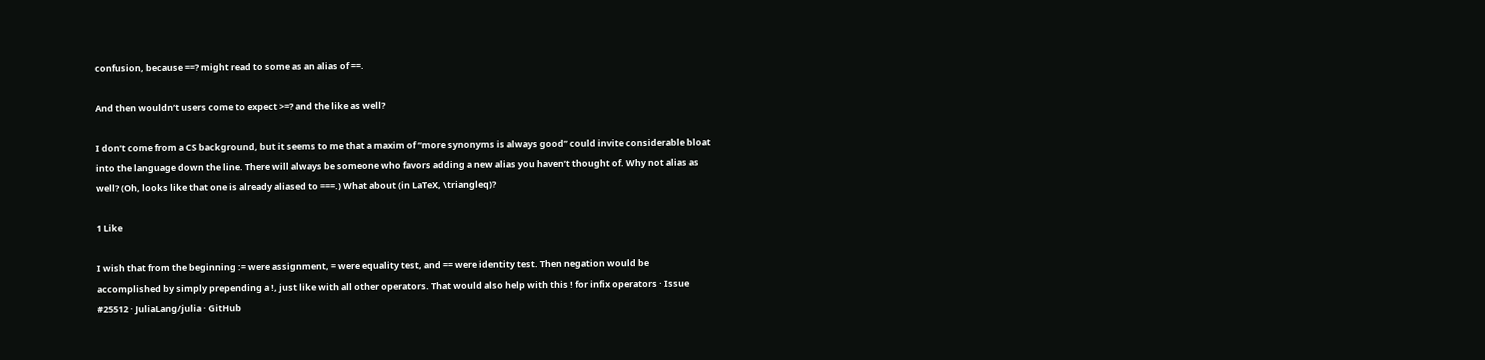confusion, because ==? might read to some as an alias of ==.

And then wouldn’t users come to expect >=? and the like as well?

I don’t come from a CS background, but it seems to me that a maxim of “more synonyms is always good” could invite considerable bloat into the language down the line. There will always be someone who favors adding a new alias you haven’t thought of. Why not alias as well? (Oh, looks like that one is already aliased to ===.) What about (in LaTeX, \triangleq)?

1 Like

I wish that from the beginning := were assignment, = were equality test, and == were identity test. Then negation would be accomplished by simply prepending a !, just like with all other operators. That would also help with this ! for infix operators · Issue #25512 · JuliaLang/julia · GitHub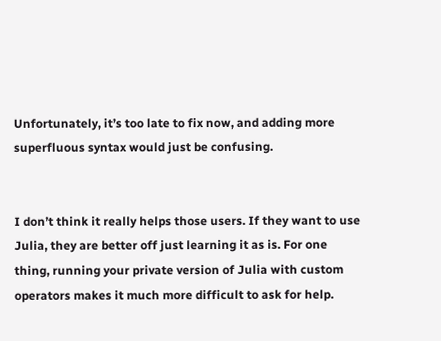Unfortunately, it’s too late to fix now, and adding more superfluous syntax would just be confusing.


I don’t think it really helps those users. If they want to use Julia, they are better off just learning it as is. For one thing, running your private version of Julia with custom operators makes it much more difficult to ask for help.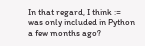In that regard, I think := was only included in Python a few months ago?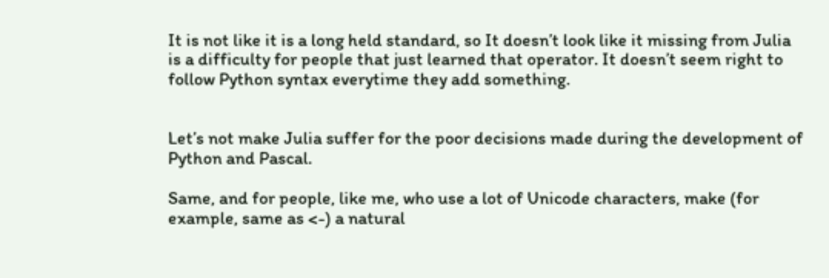It is not like it is a long held standard, so It doesn’t look like it missing from Julia is a difficulty for people that just learned that operator. It doesn’t seem right to follow Python syntax everytime they add something.


Let’s not make Julia suffer for the poor decisions made during the development of Python and Pascal.

Same, and for people, like me, who use a lot of Unicode characters, make (for example, same as <-) a natural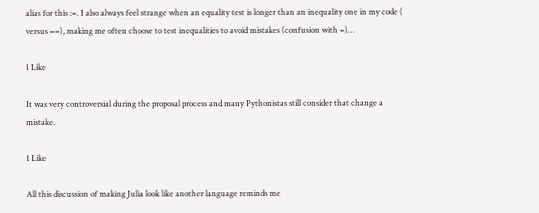alias for this :=. I also always feel strange when an equality test is longer than an inequality one in my code ( versus ==), making me often choose to test inequalities to avoid mistakes (confusion with =)…

1 Like

It was very controversial during the proposal process and many Pythonistas still consider that change a mistake.

1 Like

All this discussion of making Julia look like another language reminds me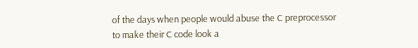of the days when people would abuse the C preprocessor to make their C code look a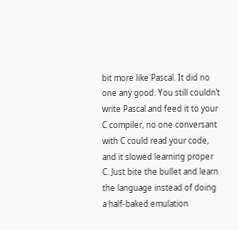bit more like Pascal. It did no one any good. You still couldn’t write Pascal and feed it to your C compiler, no one conversant with C could read your code, and it slowed learning proper C. Just bite the bullet and learn the language instead of doing a half-baked emulation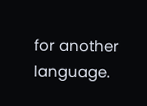for another language.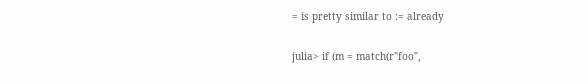= is pretty similar to := already

julia> if (m = match(r"foo",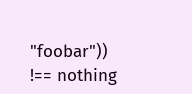"foobar")) !== nothing